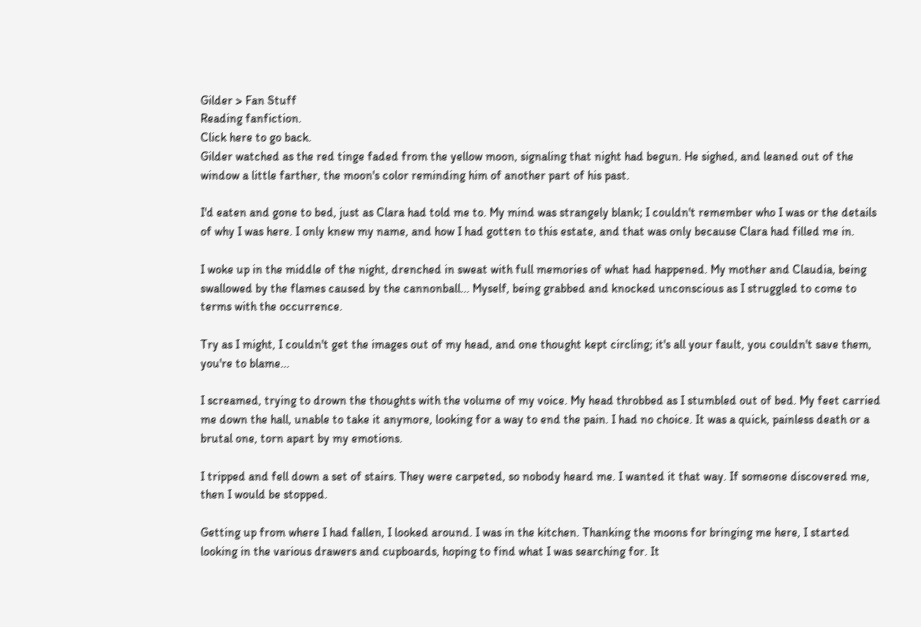Gilder > Fan Stuff
Reading fanfiction.
Click here to go back.
Gilder watched as the red tinge faded from the yellow moon, signaling that night had begun. He sighed, and leaned out of the window a little farther, the moon's color reminding him of another part of his past.

I'd eaten and gone to bed, just as Clara had told me to. My mind was strangely blank; I couldn't remember who I was or the details of why I was here. I only knew my name, and how I had gotten to this estate, and that was only because Clara had filled me in.

I woke up in the middle of the night, drenched in sweat with full memories of what had happened. My mother and Claudia, being swallowed by the flames caused by the cannonball... Myself, being grabbed and knocked unconscious as I struggled to come to terms with the occurrence.

Try as I might, I couldn't get the images out of my head, and one thought kept circling; it's all your fault, you couldn't save them, you're to blame...

I screamed, trying to drown the thoughts with the volume of my voice. My head throbbed as I stumbled out of bed. My feet carried me down the hall, unable to take it anymore, looking for a way to end the pain. I had no choice. It was a quick, painless death or a brutal one, torn apart by my emotions.

I tripped and fell down a set of stairs. They were carpeted, so nobody heard me. I wanted it that way. If someone discovered me, then I would be stopped.

Getting up from where I had fallen, I looked around. I was in the kitchen. Thanking the moons for bringing me here, I started looking in the various drawers and cupboards, hoping to find what I was searching for. It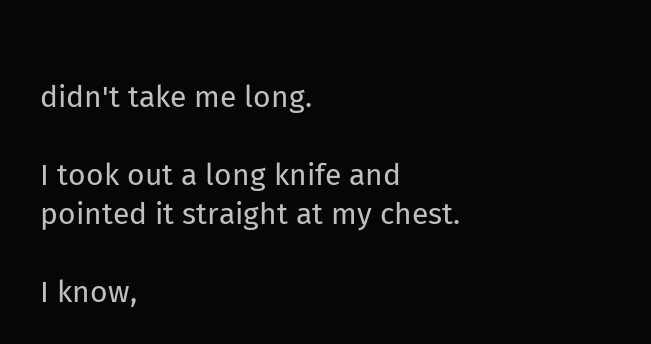didn't take me long.

I took out a long knife and pointed it straight at my chest.

I know,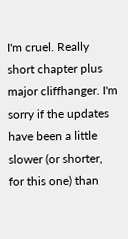I'm cruel. Really short chapter plus major cliffhanger. I'm sorry if the updates have been a little slower (or shorter, for this one) than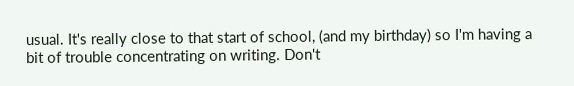usual. It's really close to that start of school, (and my birthday) so I'm having a bit of trouble concentrating on writing. Don't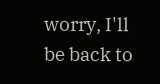worry, I'll be back to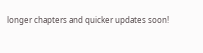longer chapters and quicker updates soon!